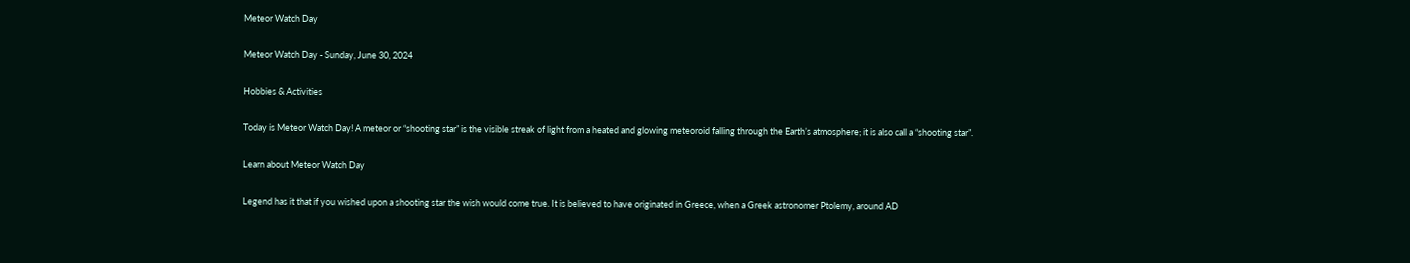Meteor Watch Day

Meteor Watch Day - Sunday, June 30, 2024

Hobbies & Activities

Today is Meteor Watch Day! A meteor or “shooting star” is the visible streak of light from a heated and glowing meteoroid falling through the Earth’s atmosphere; it is also call a “shooting star”.

Learn about Meteor Watch Day

Legend has it that if you wished upon a shooting star the wish would come true. It is believed to have originated in Greece, when a Greek astronomer Ptolemy, around AD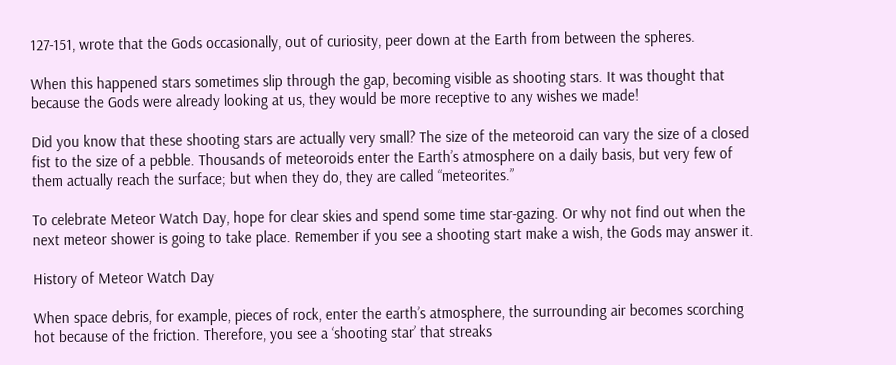127-151, wrote that the Gods occasionally, out of curiosity, peer down at the Earth from between the spheres.

When this happened stars sometimes slip through the gap, becoming visible as shooting stars. It was thought that because the Gods were already looking at us, they would be more receptive to any wishes we made!

Did you know that these shooting stars are actually very small? The size of the meteoroid can vary the size of a closed fist to the size of a pebble. Thousands of meteoroids enter the Earth’s atmosphere on a daily basis, but very few of them actually reach the surface; but when they do, they are called “meteorites.”

To celebrate Meteor Watch Day, hope for clear skies and spend some time star-gazing. Or why not find out when the next meteor shower is going to take place. Remember if you see a shooting start make a wish, the Gods may answer it.

History of Meteor Watch Day

When space debris, for example, pieces of rock, enter the earth’s atmosphere, the surrounding air becomes scorching hot because of the friction. Therefore, you see a ‘shooting star’ that streaks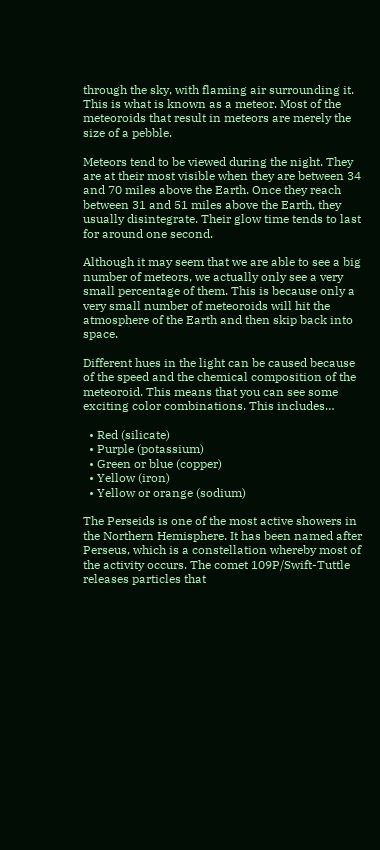through the sky, with flaming air surrounding it. This is what is known as a meteor. Most of the meteoroids that result in meteors are merely the size of a pebble.

Meteors tend to be viewed during the night. They are at their most visible when they are between 34 and 70 miles above the Earth. Once they reach between 31 and 51 miles above the Earth, they usually disintegrate. Their glow time tends to last for around one second.

Although it may seem that we are able to see a big number of meteors, we actually only see a very small percentage of them. This is because only a very small number of meteoroids will hit the atmosphere of the Earth and then skip back into space.

Different hues in the light can be caused because of the speed and the chemical composition of the meteoroid. This means that you can see some exciting color combinations. This includes…

  • Red (silicate)
  • Purple (potassium)
  • Green or blue (copper)
  • Yellow (iron)
  • Yellow or orange (sodium)

The Perseids is one of the most active showers in the Northern Hemisphere. It has been named after Perseus, which is a constellation whereby most of the activity occurs. The comet 109P/Swift-Tuttle releases particles that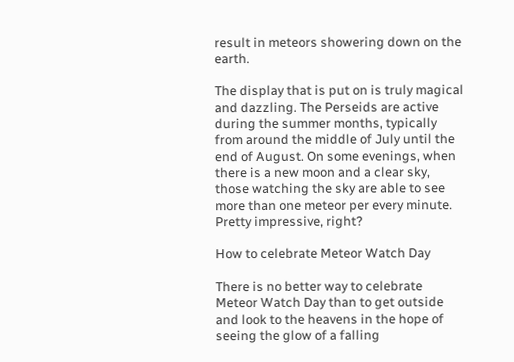result in meteors showering down on the earth.

The display that is put on is truly magical and dazzling. The Perseids are active during the summer months, typically from around the middle of July until the end of August. On some evenings, when there is a new moon and a clear sky, those watching the sky are able to see more than one meteor per every minute. Pretty impressive, right?

How to celebrate Meteor Watch Day

There is no better way to celebrate Meteor Watch Day than to get outside and look to the heavens in the hope of seeing the glow of a falling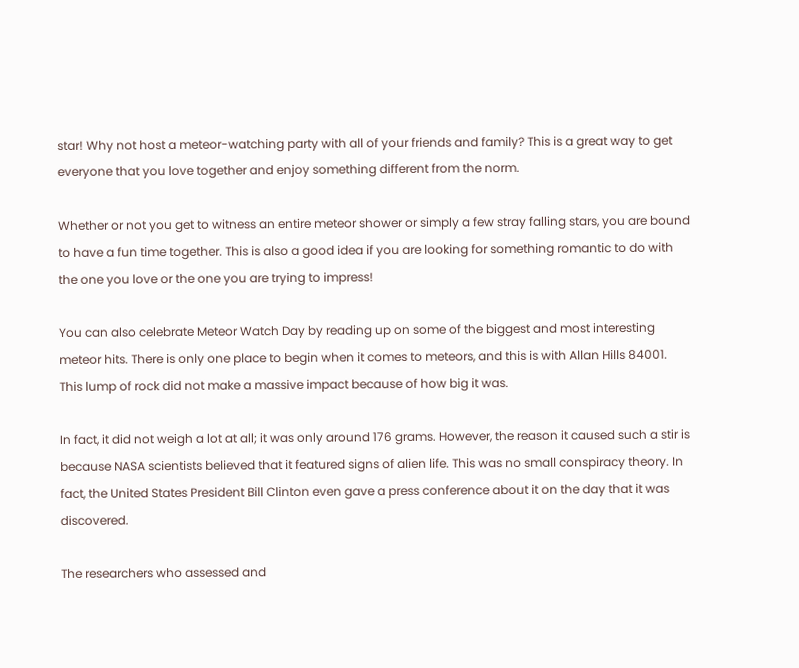star! Why not host a meteor-watching party with all of your friends and family? This is a great way to get everyone that you love together and enjoy something different from the norm.

Whether or not you get to witness an entire meteor shower or simply a few stray falling stars, you are bound to have a fun time together. This is also a good idea if you are looking for something romantic to do with the one you love or the one you are trying to impress!

You can also celebrate Meteor Watch Day by reading up on some of the biggest and most interesting meteor hits. There is only one place to begin when it comes to meteors, and this is with Allan Hills 84001. This lump of rock did not make a massive impact because of how big it was.

In fact, it did not weigh a lot at all; it was only around 176 grams. However, the reason it caused such a stir is because NASA scientists believed that it featured signs of alien life. This was no small conspiracy theory. In fact, the United States President Bill Clinton even gave a press conference about it on the day that it was discovered.

The researchers who assessed and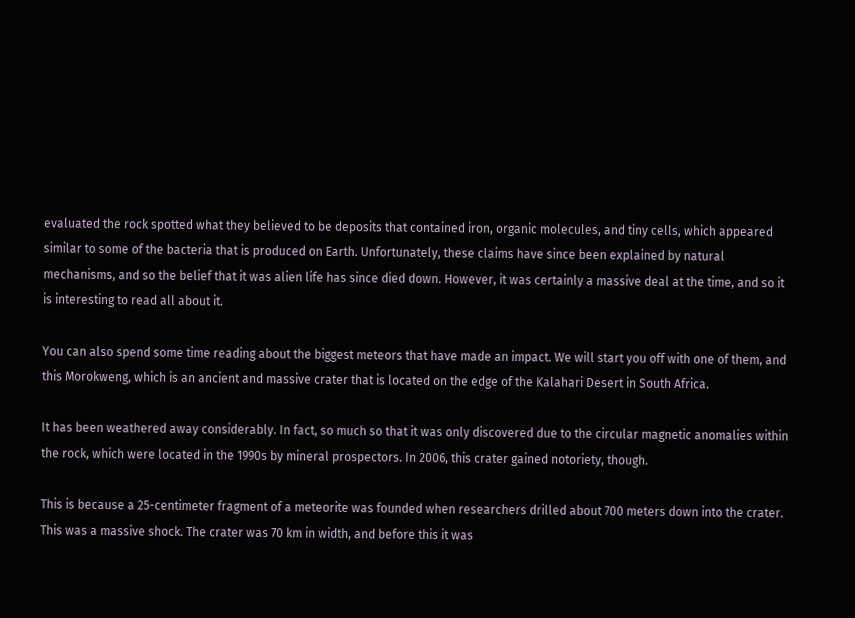evaluated the rock spotted what they believed to be deposits that contained iron, organic molecules, and tiny cells, which appeared similar to some of the bacteria that is produced on Earth. Unfortunately, these claims have since been explained by natural mechanisms, and so the belief that it was alien life has since died down. However, it was certainly a massive deal at the time, and so it is interesting to read all about it.

You can also spend some time reading about the biggest meteors that have made an impact. We will start you off with one of them, and this Morokweng, which is an ancient and massive crater that is located on the edge of the Kalahari Desert in South Africa.

It has been weathered away considerably. In fact, so much so that it was only discovered due to the circular magnetic anomalies within the rock, which were located in the 1990s by mineral prospectors. In 2006, this crater gained notoriety, though.

This is because a 25-centimeter fragment of a meteorite was founded when researchers drilled about 700 meters down into the crater. This was a massive shock. The crater was 70 km in width, and before this it was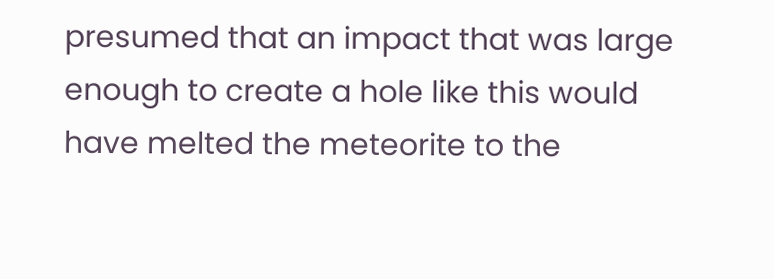presumed that an impact that was large enough to create a hole like this would have melted the meteorite to the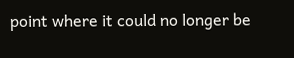point where it could no longer be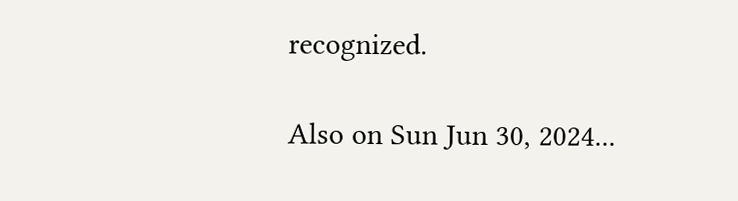recognized.

Also on Sun Jun 30, 2024...